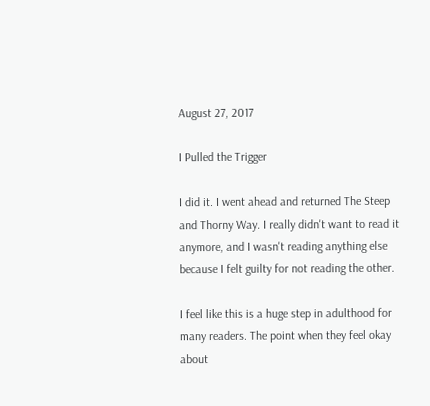August 27, 2017

I Pulled the Trigger

I did it. I went ahead and returned The Steep and Thorny Way. I really didn't want to read it anymore, and I wasn't reading anything else because I felt guilty for not reading the other.

I feel like this is a huge step in adulthood for many readers. The point when they feel okay about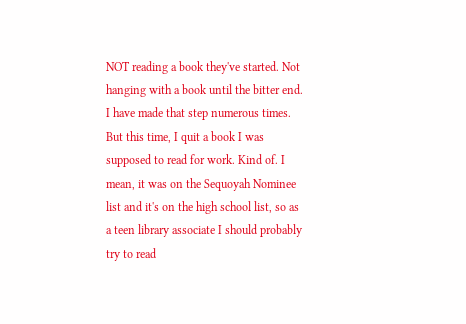NOT reading a book they've started. Not hanging with a book until the bitter end. I have made that step numerous times. But this time, I quit a book I was supposed to read for work. Kind of. I mean, it was on the Sequoyah Nominee list and it's on the high school list, so as a teen library associate I should probably try to read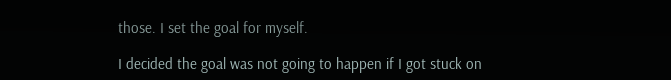those. I set the goal for myself.

I decided the goal was not going to happen if I got stuck on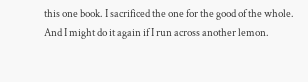this one book. I sacrificed the one for the good of the whole. And I might do it again if I run across another lemon.